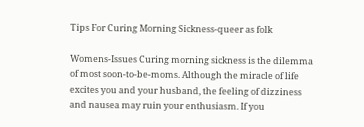Tips For Curing Morning Sickness-queer as folk

Womens-Issues Curing morning sickness is the dilemma of most soon-to-be-moms. Although the miracle of life excites you and your husband, the feeling of dizziness and nausea may ruin your enthusiasm. If you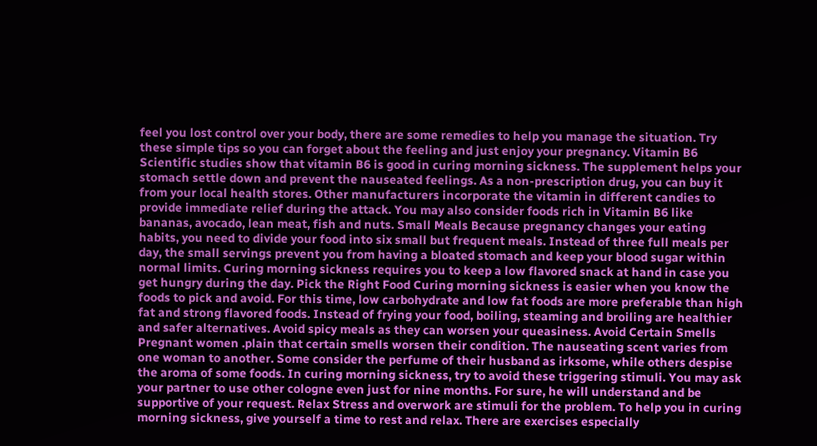feel you lost control over your body, there are some remedies to help you manage the situation. Try these simple tips so you can forget about the feeling and just enjoy your pregnancy. Vitamin B6 Scientific studies show that vitamin B6 is good in curing morning sickness. The supplement helps your stomach settle down and prevent the nauseated feelings. As a non-prescription drug, you can buy it from your local health stores. Other manufacturers incorporate the vitamin in different candies to provide immediate relief during the attack. You may also consider foods rich in Vitamin B6 like bananas, avocado, lean meat, fish and nuts. Small Meals Because pregnancy changes your eating habits, you need to divide your food into six small but frequent meals. Instead of three full meals per day, the small servings prevent you from having a bloated stomach and keep your blood sugar within normal limits. Curing morning sickness requires you to keep a low flavored snack at hand in case you get hungry during the day. Pick the Right Food Curing morning sickness is easier when you know the foods to pick and avoid. For this time, low carbohydrate and low fat foods are more preferable than high fat and strong flavored foods. Instead of frying your food, boiling, steaming and broiling are healthier and safer alternatives. Avoid spicy meals as they can worsen your queasiness. Avoid Certain Smells Pregnant women .plain that certain smells worsen their condition. The nauseating scent varies from one woman to another. Some consider the perfume of their husband as irksome, while others despise the aroma of some foods. In curing morning sickness, try to avoid these triggering stimuli. You may ask your partner to use other cologne even just for nine months. For sure, he will understand and be supportive of your request. Relax Stress and overwork are stimuli for the problem. To help you in curing morning sickness, give yourself a time to rest and relax. There are exercises especially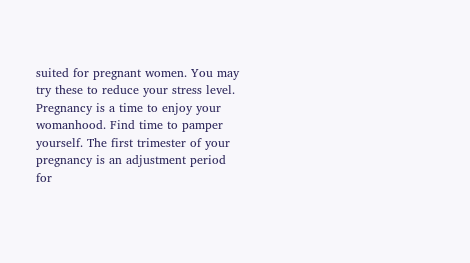suited for pregnant women. You may try these to reduce your stress level. Pregnancy is a time to enjoy your womanhood. Find time to pamper yourself. The first trimester of your pregnancy is an adjustment period for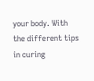your body. With the different tips in curing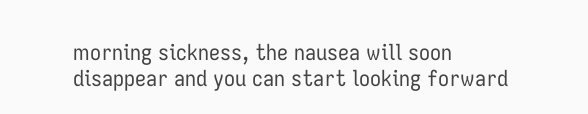morning sickness, the nausea will soon disappear and you can start looking forward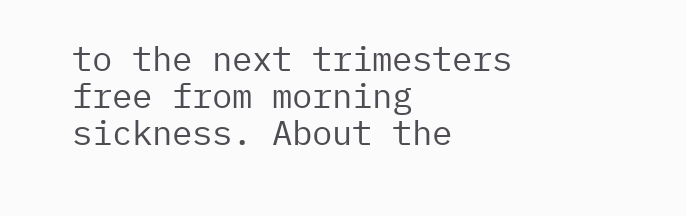to the next trimesters free from morning sickness. About the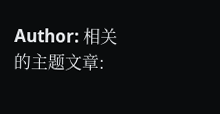Author: 相关的主题文章: